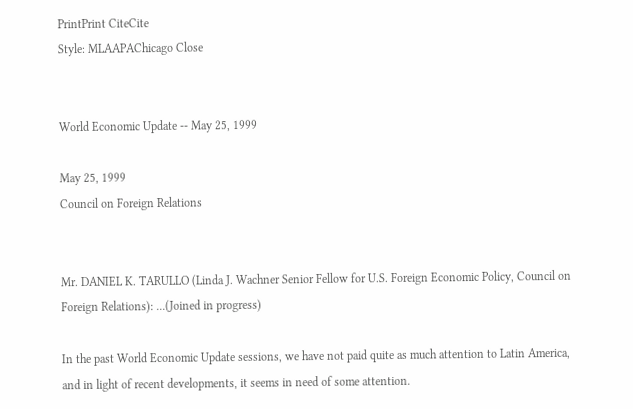PrintPrint CiteCite
Style: MLAAPAChicago Close


World Economic Update -- May 25, 1999

May 25, 1999
Council on Foreign Relations


Mr. DANIEL K. TARULLO (Linda J. Wachner Senior Fellow for U.S. Foreign Economic Policy, Council on Foreign Relations): ...(Joined in progress)

In the past World Economic Update sessions, we have not paid quite as much attention to Latin America, and in light of recent developments, it seems in need of some attention.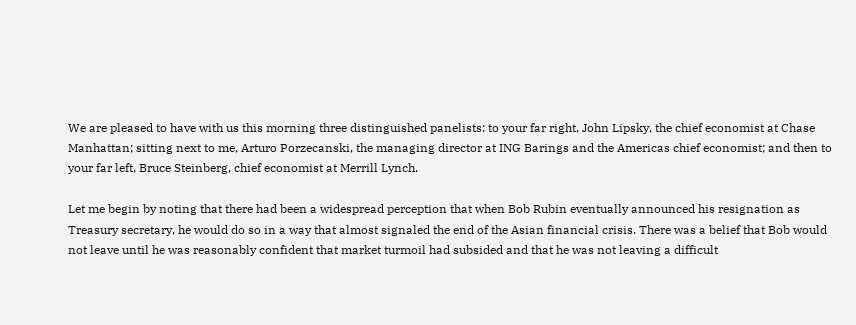We are pleased to have with us this morning three distinguished panelists: to your far right, John Lipsky, the chief economist at Chase Manhattan; sitting next to me, Arturo Porzecanski, the managing director at ING Barings and the Americas chief economist; and then to your far left, Bruce Steinberg, chief economist at Merrill Lynch.

Let me begin by noting that there had been a widespread perception that when Bob Rubin eventually announced his resignation as Treasury secretary, he would do so in a way that almost signaled the end of the Asian financial crisis. There was a belief that Bob would not leave until he was reasonably confident that market turmoil had subsided and that he was not leaving a difficult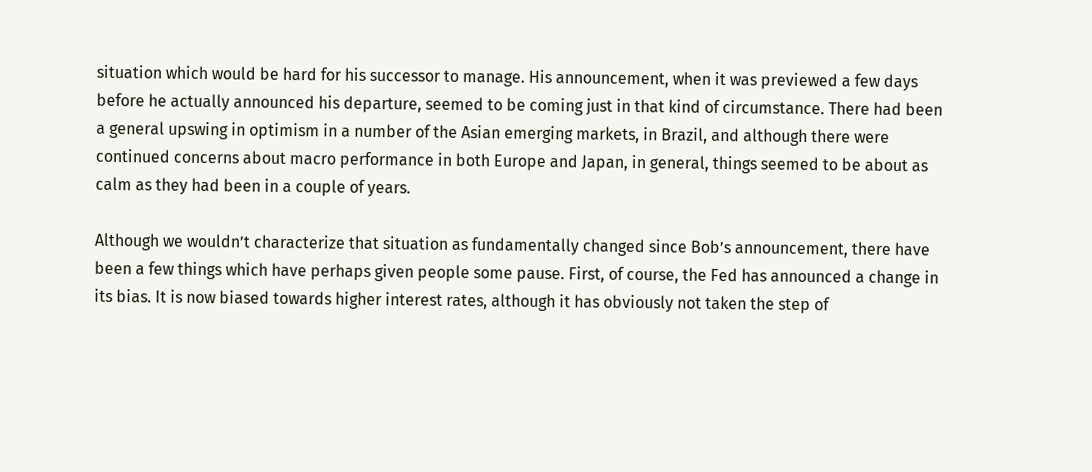situation which would be hard for his successor to manage. His announcement, when it was previewed a few days before he actually announced his departure, seemed to be coming just in that kind of circumstance. There had been a general upswing in optimism in a number of the Asian emerging markets, in Brazil, and although there were continued concerns about macro performance in both Europe and Japan, in general, things seemed to be about as calm as they had been in a couple of years.

Although we wouldn’t characterize that situation as fundamentally changed since Bob’s announcement, there have been a few things which have perhaps given people some pause. First, of course, the Fed has announced a change in its bias. It is now biased towards higher interest rates, although it has obviously not taken the step of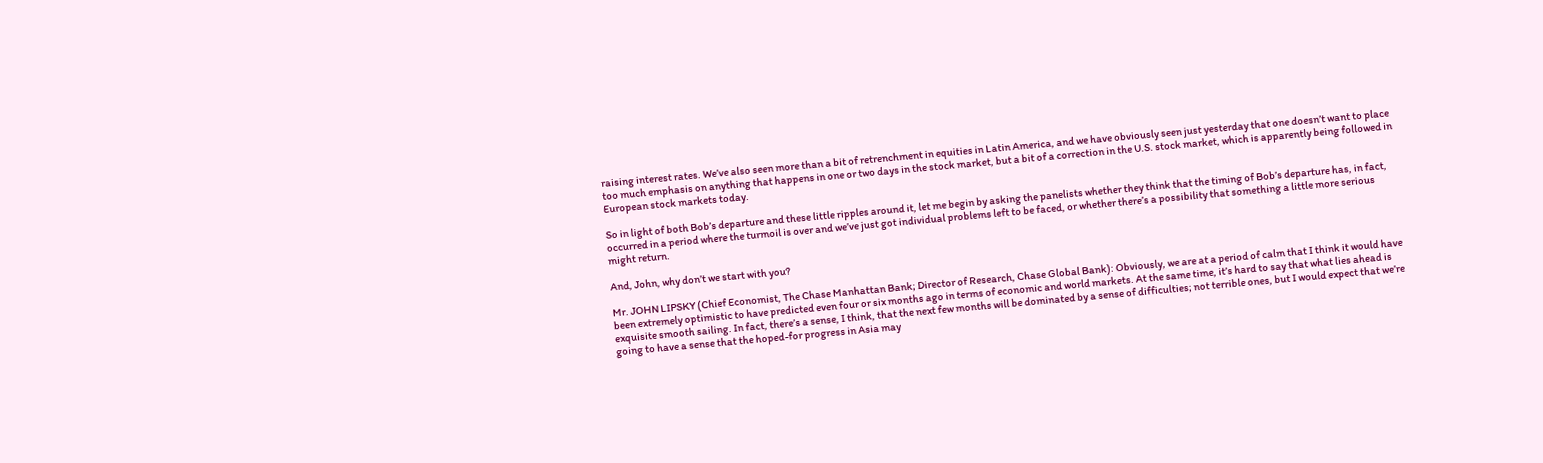raising interest rates. We’ve also seen more than a bit of retrenchment in equities in Latin America, and we have obviously seen just yesterday that one doesn’t want to place too much emphasis on anything that happens in one or two days in the stock market, but a bit of a correction in the U.S. stock market, which is apparently being followed in European stock markets today.

So in light of both Bob’s departure and these little ripples around it, let me begin by asking the panelists whether they think that the timing of Bob’s departure has, in fact, occurred in a period where the turmoil is over and we’ve just got individual problems left to be faced, or whether there’s a possibility that something a little more serious might return.

And, John, why don’t we start with you?

Mr. JOHN LIPSKY (Chief Economist, The Chase Manhattan Bank; Director of Research, Chase Global Bank): Obviously, we are at a period of calm that I think it would have been extremely optimistic to have predicted even four or six months ago in terms of economic and world markets. At the same time, it’s hard to say that what lies ahead is exquisite smooth sailing. In fact, there’s a sense, I think, that the next few months will be dominated by a sense of difficulties; not terrible ones, but I would expect that we’re going to have a sense that the hoped-for progress in Asia may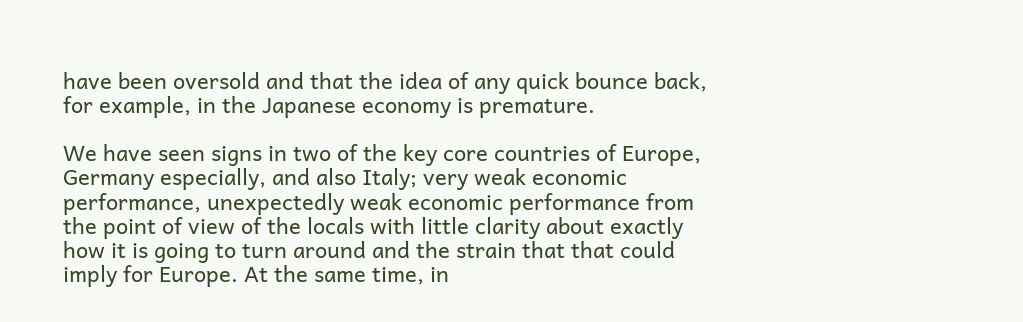have been oversold and that the idea of any quick bounce back, for example, in the Japanese economy is premature.

We have seen signs in two of the key core countries of Europe, Germany especially, and also Italy; very weak economic performance, unexpectedly weak economic performance from the point of view of the locals with little clarity about exactly how it is going to turn around and the strain that that could imply for Europe. At the same time, in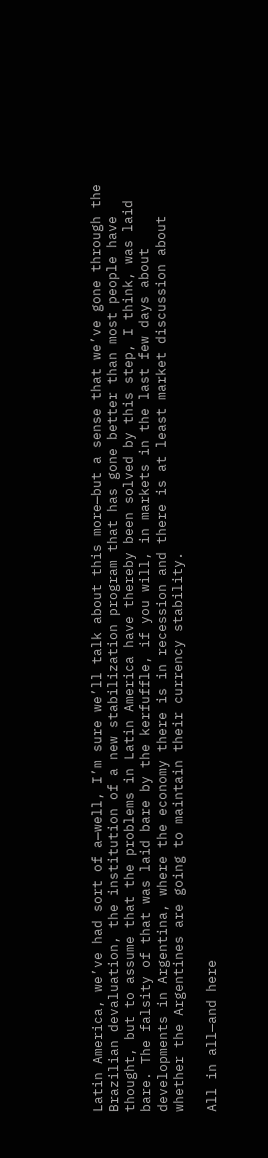Latin America, we’ve had sort of a—well, I’m sure we’ll talk about this more—but a sense that we’ve gone through the Brazilian devaluation, the institution of a new stabilization program that has gone better than most people have thought, but to assume that the problems in Latin America have thereby been solved by this step, I think, was laid bare. The falsity of that was laid bare by the kerfuffle, if you will, in markets in the last few days about developments in Argentina, where the economy there is in recession and there is at least market discussion about whether the Argentines are going to maintain their currency stability.

All in all—and here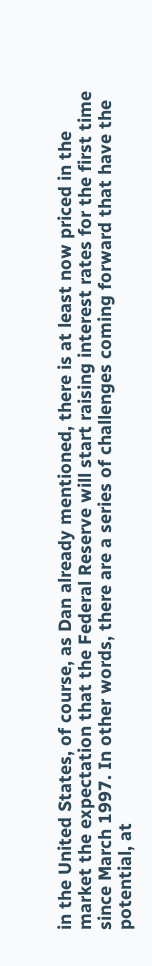in the United States, of course, as Dan already mentioned, there is at least now priced in the market the expectation that the Federal Reserve will start raising interest rates for the first time since March 1997. In other words, there are a series of challenges coming forward that have the potential, at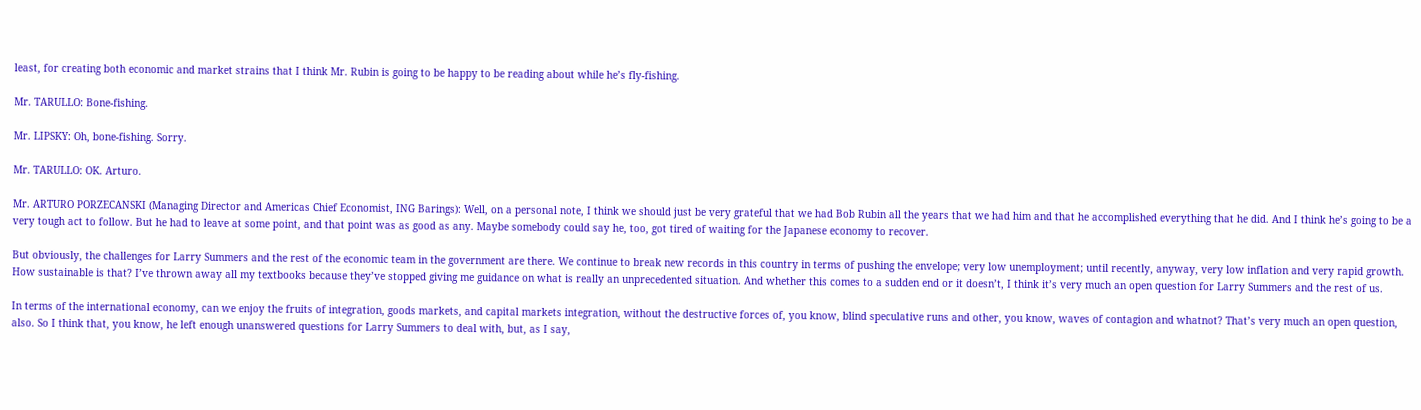least, for creating both economic and market strains that I think Mr. Rubin is going to be happy to be reading about while he’s fly-fishing.

Mr. TARULLO: Bone-fishing.

Mr. LIPSKY: Oh, bone-fishing. Sorry.

Mr. TARULLO: OK. Arturo.

Mr. ARTURO PORZECANSKI (Managing Director and Americas Chief Economist, ING Barings): Well, on a personal note, I think we should just be very grateful that we had Bob Rubin all the years that we had him and that he accomplished everything that he did. And I think he’s going to be a very tough act to follow. But he had to leave at some point, and that point was as good as any. Maybe somebody could say he, too, got tired of waiting for the Japanese economy to recover.

But obviously, the challenges for Larry Summers and the rest of the economic team in the government are there. We continue to break new records in this country in terms of pushing the envelope; very low unemployment; until recently, anyway, very low inflation and very rapid growth. How sustainable is that? I’ve thrown away all my textbooks because they’ve stopped giving me guidance on what is really an unprecedented situation. And whether this comes to a sudden end or it doesn’t, I think it’s very much an open question for Larry Summers and the rest of us.

In terms of the international economy, can we enjoy the fruits of integration, goods markets, and capital markets integration, without the destructive forces of, you know, blind speculative runs and other, you know, waves of contagion and whatnot? That’s very much an open question, also. So I think that, you know, he left enough unanswered questions for Larry Summers to deal with, but, as I say,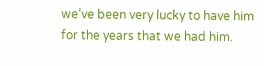we’ve been very lucky to have him for the years that we had him.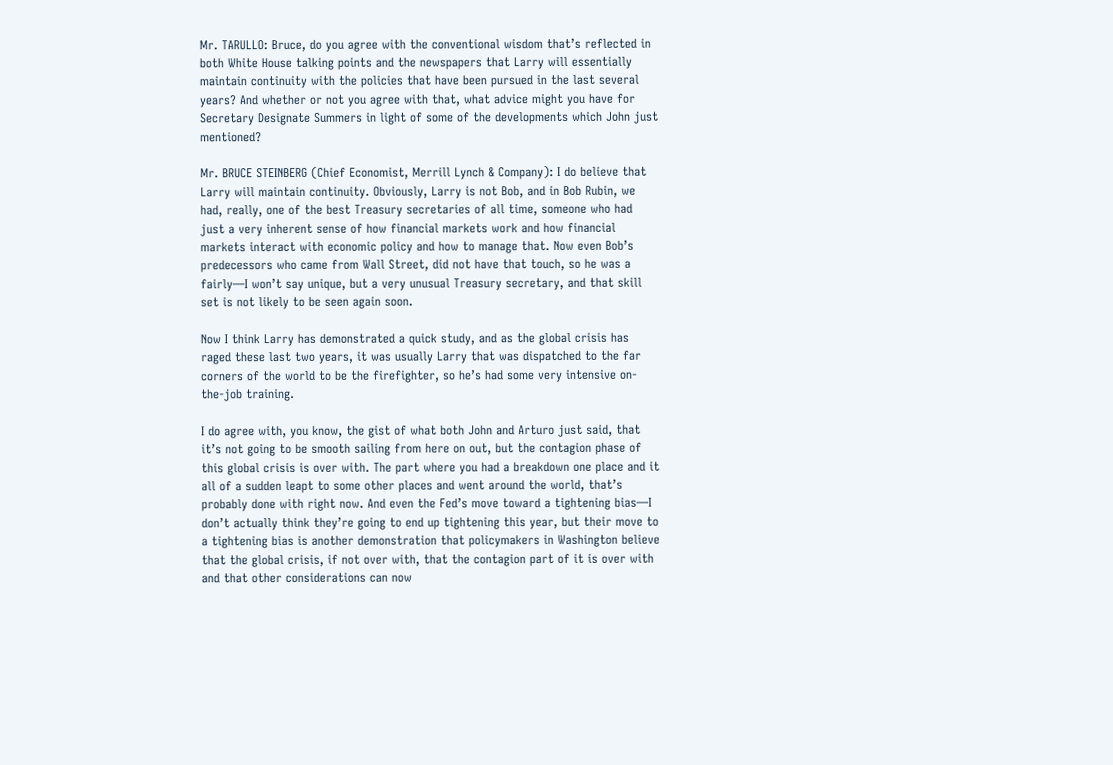Mr. TARULLO: Bruce, do you agree with the conventional wisdom that’s reflected in both White House talking points and the newspapers that Larry will essentially maintain continuity with the policies that have been pursued in the last several years? And whether or not you agree with that, what advice might you have for Secretary Designate Summers in light of some of the developments which John just mentioned?

Mr. BRUCE STEINBERG (Chief Economist, Merrill Lynch & Company): I do believe that Larry will maintain continuity. Obviously, Larry is not Bob, and in Bob Rubin, we had, really, one of the best Treasury secretaries of all time, someone who had just a very inherent sense of how financial markets work and how financial markets interact with economic policy and how to manage that. Now even Bob’s predecessors who came from Wall Street, did not have that touch, so he was a fairly—I won’t say unique, but a very unusual Treasury secretary, and that skill set is not likely to be seen again soon.

Now I think Larry has demonstrated a quick study, and as the global crisis has raged these last two years, it was usually Larry that was dispatched to the far corners of the world to be the firefighter, so he’s had some very intensive on-the-job training.

I do agree with, you know, the gist of what both John and Arturo just said, that it’s not going to be smooth sailing from here on out, but the contagion phase of this global crisis is over with. The part where you had a breakdown one place and it all of a sudden leapt to some other places and went around the world, that’s probably done with right now. And even the Fed’s move toward a tightening bias—I don’t actually think they’re going to end up tightening this year, but their move to a tightening bias is another demonstration that policymakers in Washington believe that the global crisis, if not over with, that the contagion part of it is over with and that other considerations can now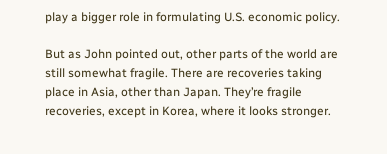play a bigger role in formulating U.S. economic policy.

But as John pointed out, other parts of the world are still somewhat fragile. There are recoveries taking place in Asia, other than Japan. They’re fragile recoveries, except in Korea, where it looks stronger.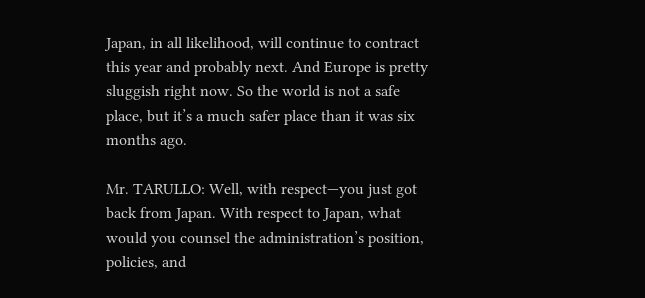Japan, in all likelihood, will continue to contract this year and probably next. And Europe is pretty sluggish right now. So the world is not a safe place, but it’s a much safer place than it was six months ago.

Mr. TARULLO: Well, with respect—you just got back from Japan. With respect to Japan, what would you counsel the administration’s position, policies, and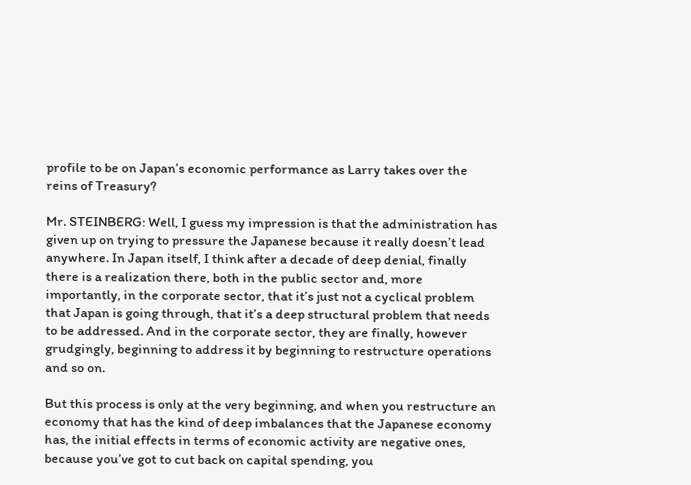profile to be on Japan’s economic performance as Larry takes over the reins of Treasury?

Mr. STEINBERG: Well, I guess my impression is that the administration has given up on trying to pressure the Japanese because it really doesn’t lead anywhere. In Japan itself, I think after a decade of deep denial, finally there is a realization there, both in the public sector and, more importantly, in the corporate sector, that it’s just not a cyclical problem that Japan is going through, that it’s a deep structural problem that needs to be addressed. And in the corporate sector, they are finally, however grudgingly, beginning to address it by beginning to restructure operations and so on.

But this process is only at the very beginning, and when you restructure an economy that has the kind of deep imbalances that the Japanese economy has, the initial effects in terms of economic activity are negative ones, because you’ve got to cut back on capital spending, you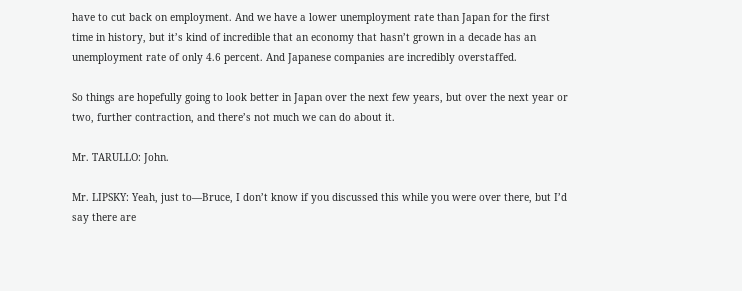have to cut back on employment. And we have a lower unemployment rate than Japan for the first time in history, but it’s kind of incredible that an economy that hasn’t grown in a decade has an unemployment rate of only 4.6 percent. And Japanese companies are incredibly overstaffed.

So things are hopefully going to look better in Japan over the next few years, but over the next year or two, further contraction, and there’s not much we can do about it.

Mr. TARULLO: John.

Mr. LIPSKY: Yeah, just to—Bruce, I don’t know if you discussed this while you were over there, but I’d say there are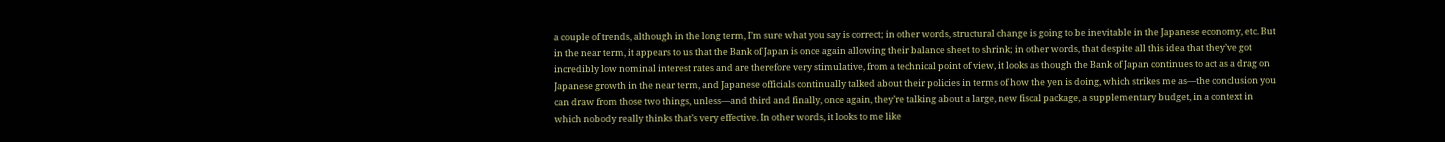a couple of trends, although in the long term, I’m sure what you say is correct; in other words, structural change is going to be inevitable in the Japanese economy, etc. But in the near term, it appears to us that the Bank of Japan is once again allowing their balance sheet to shrink; in other words, that despite all this idea that they’ve got incredibly low nominal interest rates and are therefore very stimulative, from a technical point of view, it looks as though the Bank of Japan continues to act as a drag on Japanese growth in the near term, and Japanese officials continually talked about their policies in terms of how the yen is doing, which strikes me as—the conclusion you can draw from those two things, unless—and third and finally, once again, they’re talking about a large, new fiscal package, a supplementary budget, in a context in which nobody really thinks that’s very effective. In other words, it looks to me like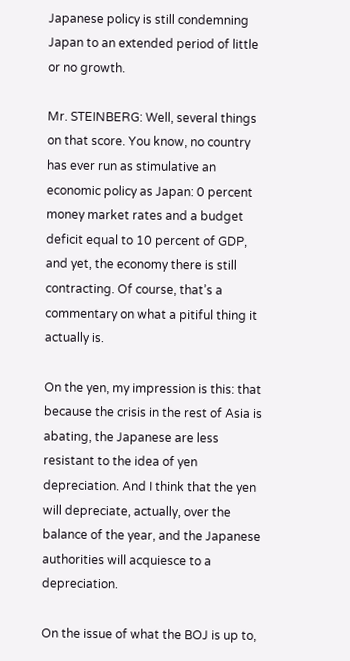Japanese policy is still condemning Japan to an extended period of little or no growth.

Mr. STEINBERG: Well, several things on that score. You know, no country has ever run as stimulative an economic policy as Japan: 0 percent money market rates and a budget deficit equal to 10 percent of GDP, and yet, the economy there is still contracting. Of course, that’s a commentary on what a pitiful thing it actually is.

On the yen, my impression is this: that because the crisis in the rest of Asia is abating, the Japanese are less resistant to the idea of yen depreciation. And I think that the yen will depreciate, actually, over the balance of the year, and the Japanese authorities will acquiesce to a depreciation.

On the issue of what the BOJ is up to,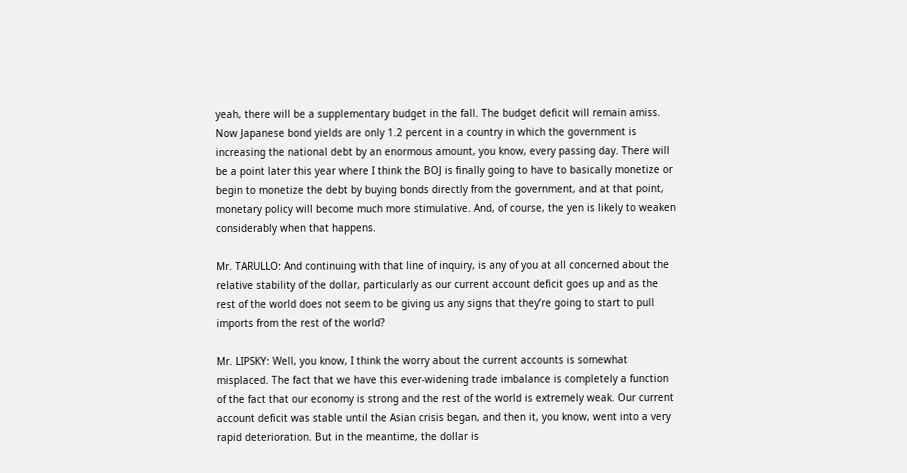yeah, there will be a supplementary budget in the fall. The budget deficit will remain amiss. Now Japanese bond yields are only 1.2 percent in a country in which the government is increasing the national debt by an enormous amount, you know, every passing day. There will be a point later this year where I think the BOJ is finally going to have to basically monetize or begin to monetize the debt by buying bonds directly from the government, and at that point, monetary policy will become much more stimulative. And, of course, the yen is likely to weaken considerably when that happens.

Mr. TARULLO: And continuing with that line of inquiry, is any of you at all concerned about the relative stability of the dollar, particularly as our current account deficit goes up and as the rest of the world does not seem to be giving us any signs that they’re going to start to pull imports from the rest of the world?

Mr. LIPSKY: Well, you know, I think the worry about the current accounts is somewhat misplaced. The fact that we have this ever-widening trade imbalance is completely a function of the fact that our economy is strong and the rest of the world is extremely weak. Our current account deficit was stable until the Asian crisis began, and then it, you know, went into a very rapid deterioration. But in the meantime, the dollar is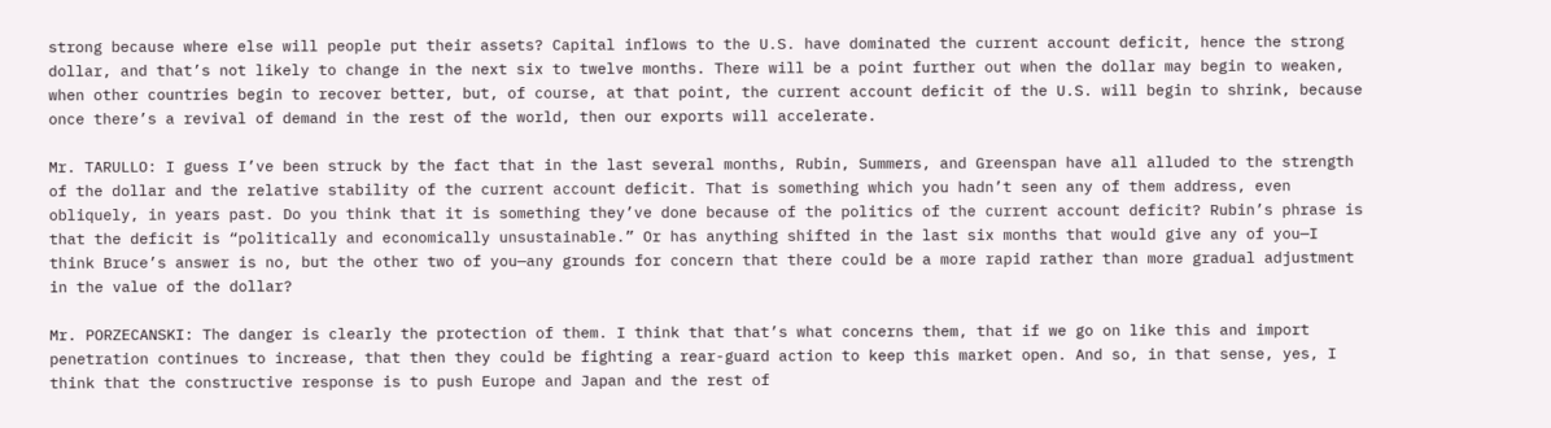strong because where else will people put their assets? Capital inflows to the U.S. have dominated the current account deficit, hence the strong dollar, and that’s not likely to change in the next six to twelve months. There will be a point further out when the dollar may begin to weaken, when other countries begin to recover better, but, of course, at that point, the current account deficit of the U.S. will begin to shrink, because once there’s a revival of demand in the rest of the world, then our exports will accelerate.

Mr. TARULLO: I guess I’ve been struck by the fact that in the last several months, Rubin, Summers, and Greenspan have all alluded to the strength of the dollar and the relative stability of the current account deficit. That is something which you hadn’t seen any of them address, even obliquely, in years past. Do you think that it is something they’ve done because of the politics of the current account deficit? Rubin’s phrase is that the deficit is “politically and economically unsustainable.” Or has anything shifted in the last six months that would give any of you—I think Bruce’s answer is no, but the other two of you—any grounds for concern that there could be a more rapid rather than more gradual adjustment in the value of the dollar?

Mr. PORZECANSKI: The danger is clearly the protection of them. I think that that’s what concerns them, that if we go on like this and import penetration continues to increase, that then they could be fighting a rear-guard action to keep this market open. And so, in that sense, yes, I think that the constructive response is to push Europe and Japan and the rest of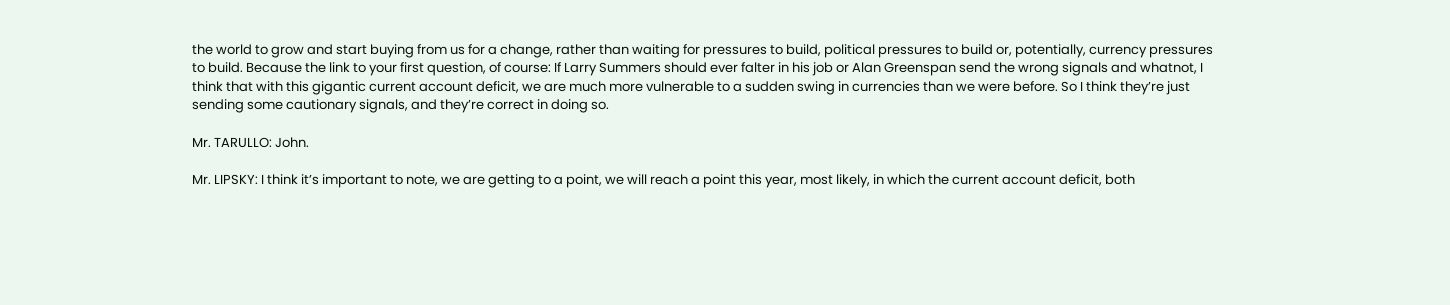the world to grow and start buying from us for a change, rather than waiting for pressures to build, political pressures to build or, potentially, currency pressures to build. Because the link to your first question, of course: If Larry Summers should ever falter in his job or Alan Greenspan send the wrong signals and whatnot, I think that with this gigantic current account deficit, we are much more vulnerable to a sudden swing in currencies than we were before. So I think they’re just sending some cautionary signals, and they’re correct in doing so.

Mr. TARULLO: John.

Mr. LIPSKY: I think it’s important to note, we are getting to a point, we will reach a point this year, most likely, in which the current account deficit, both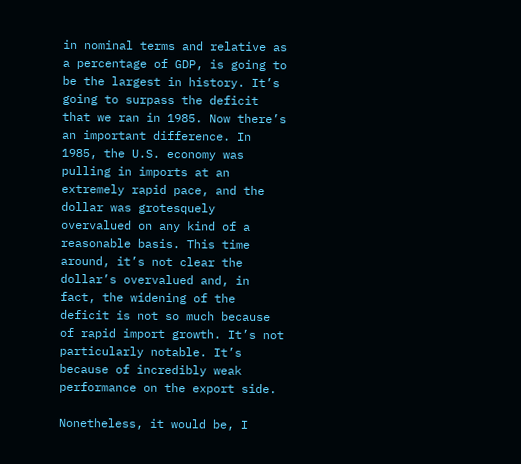in nominal terms and relative as a percentage of GDP, is going to be the largest in history. It’s going to surpass the deficit that we ran in 1985. Now there’s an important difference. In 1985, the U.S. economy was pulling in imports at an extremely rapid pace, and the dollar was grotesquely overvalued on any kind of a reasonable basis. This time around, it’s not clear the dollar’s overvalued and, in fact, the widening of the deficit is not so much because of rapid import growth. It’s not particularly notable. It’s because of incredibly weak performance on the export side.

Nonetheless, it would be, I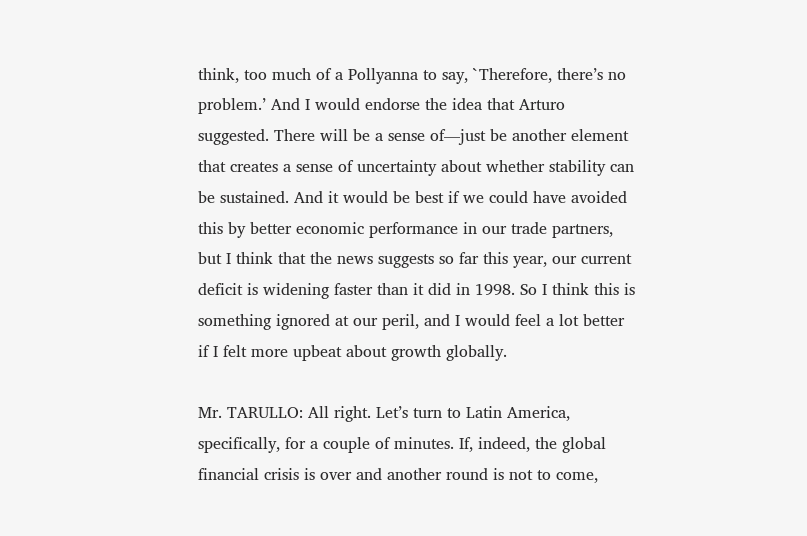think, too much of a Pollyanna to say, `Therefore, there’s no problem.’ And I would endorse the idea that Arturo suggested. There will be a sense of—just be another element that creates a sense of uncertainty about whether stability can be sustained. And it would be best if we could have avoided this by better economic performance in our trade partners, but I think that the news suggests so far this year, our current deficit is widening faster than it did in 1998. So I think this is something ignored at our peril, and I would feel a lot better if I felt more upbeat about growth globally.

Mr. TARULLO: All right. Let’s turn to Latin America, specifically, for a couple of minutes. If, indeed, the global financial crisis is over and another round is not to come,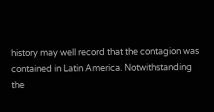history may well record that the contagion was contained in Latin America. Notwithstanding the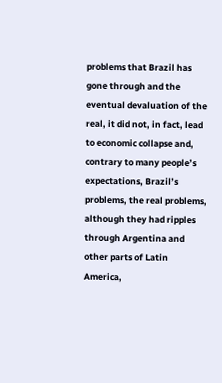problems that Brazil has gone through and the eventual devaluation of the real, it did not, in fact, lead to economic collapse and, contrary to many people’s expectations, Brazil’s problems, the real problems, although they had ripples through Argentina and other parts of Latin America,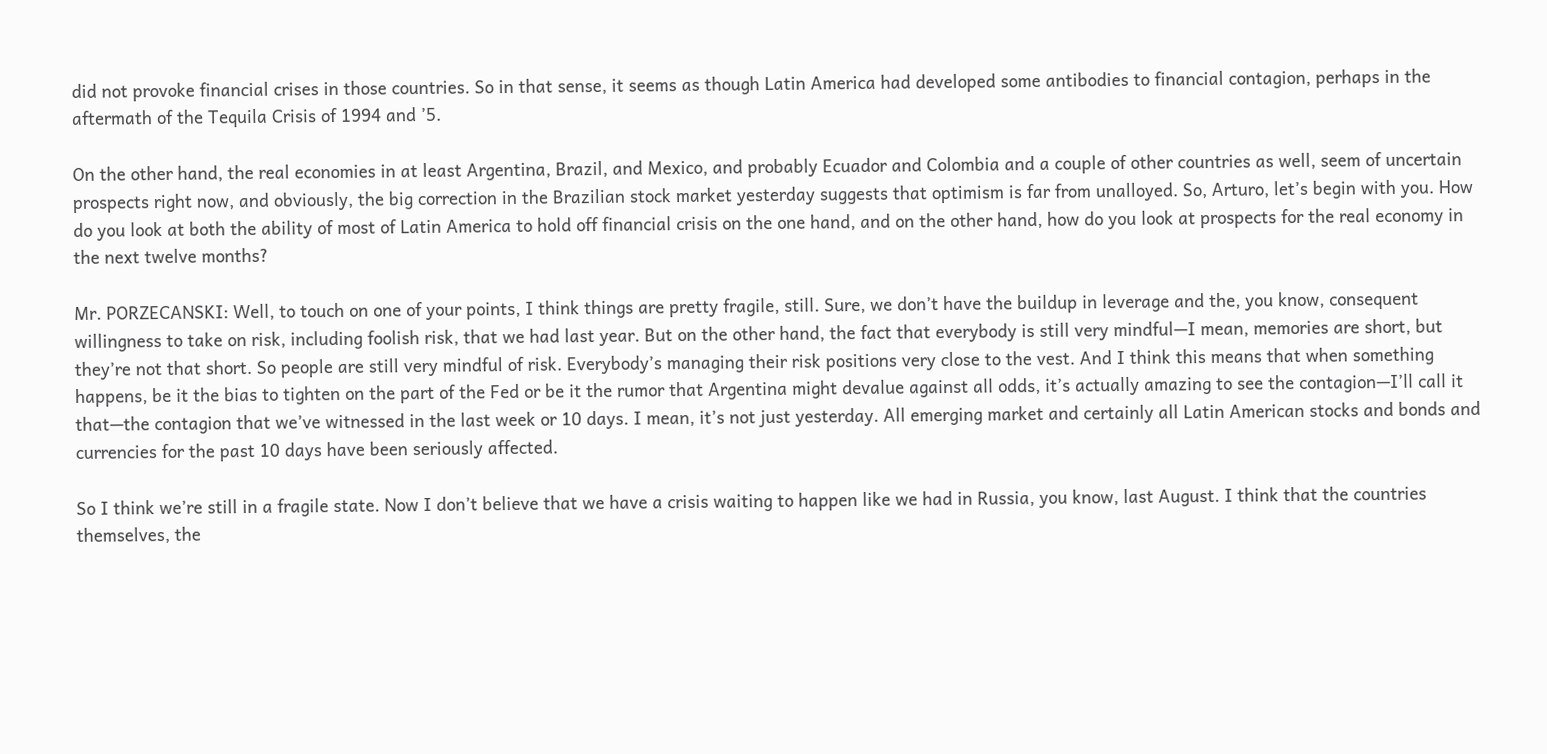did not provoke financial crises in those countries. So in that sense, it seems as though Latin America had developed some antibodies to financial contagion, perhaps in the aftermath of the Tequila Crisis of 1994 and ’5.

On the other hand, the real economies in at least Argentina, Brazil, and Mexico, and probably Ecuador and Colombia and a couple of other countries as well, seem of uncertain prospects right now, and obviously, the big correction in the Brazilian stock market yesterday suggests that optimism is far from unalloyed. So, Arturo, let’s begin with you. How do you look at both the ability of most of Latin America to hold off financial crisis on the one hand, and on the other hand, how do you look at prospects for the real economy in the next twelve months?

Mr. PORZECANSKI: Well, to touch on one of your points, I think things are pretty fragile, still. Sure, we don’t have the buildup in leverage and the, you know, consequent willingness to take on risk, including foolish risk, that we had last year. But on the other hand, the fact that everybody is still very mindful—I mean, memories are short, but they’re not that short. So people are still very mindful of risk. Everybody’s managing their risk positions very close to the vest. And I think this means that when something happens, be it the bias to tighten on the part of the Fed or be it the rumor that Argentina might devalue against all odds, it’s actually amazing to see the contagion—I’ll call it that—the contagion that we’ve witnessed in the last week or 10 days. I mean, it’s not just yesterday. All emerging market and certainly all Latin American stocks and bonds and currencies for the past 10 days have been seriously affected.

So I think we’re still in a fragile state. Now I don’t believe that we have a crisis waiting to happen like we had in Russia, you know, last August. I think that the countries themselves, the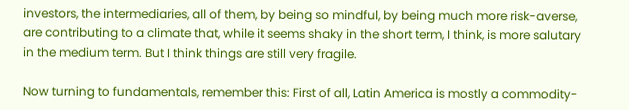investors, the intermediaries, all of them, by being so mindful, by being much more risk-averse, are contributing to a climate that, while it seems shaky in the short term, I think, is more salutary in the medium term. But I think things are still very fragile.

Now turning to fundamentals, remember this: First of all, Latin America is mostly a commodity-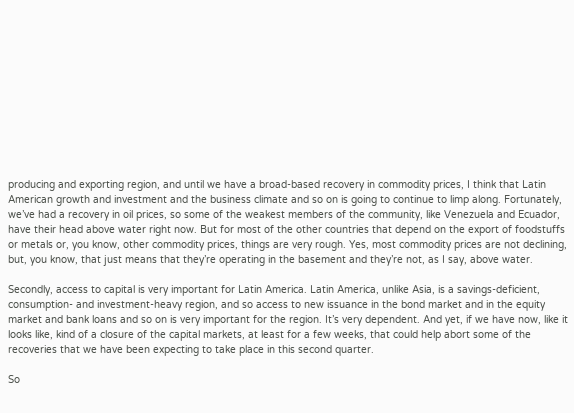producing and exporting region, and until we have a broad-based recovery in commodity prices, I think that Latin American growth and investment and the business climate and so on is going to continue to limp along. Fortunately, we’ve had a recovery in oil prices, so some of the weakest members of the community, like Venezuela and Ecuador, have their head above water right now. But for most of the other countries that depend on the export of foodstuffs or metals or, you know, other commodity prices, things are very rough. Yes, most commodity prices are not declining, but, you know, that just means that they’re operating in the basement and they’re not, as I say, above water.

Secondly, access to capital is very important for Latin America. Latin America, unlike Asia, is a savings-deficient, consumption- and investment-heavy region, and so access to new issuance in the bond market and in the equity market and bank loans and so on is very important for the region. It’s very dependent. And yet, if we have now, like it looks like, kind of a closure of the capital markets, at least for a few weeks, that could help abort some of the recoveries that we have been expecting to take place in this second quarter.

So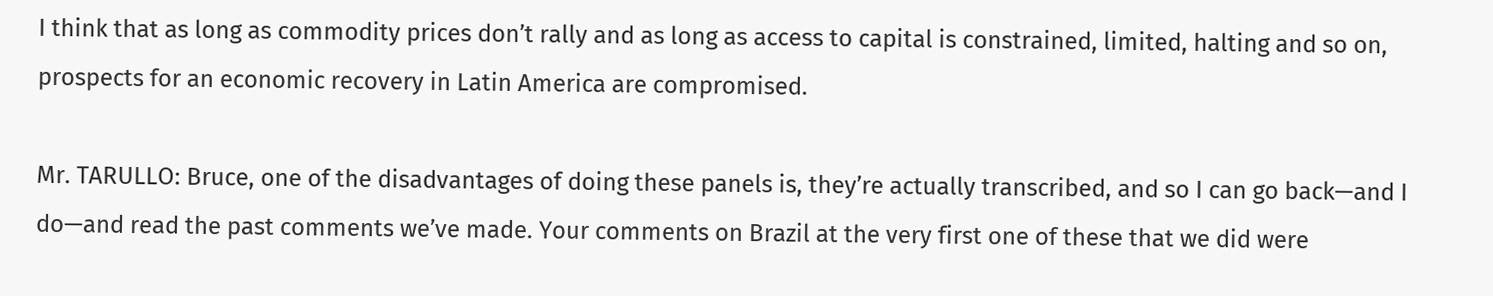I think that as long as commodity prices don’t rally and as long as access to capital is constrained, limited, halting and so on, prospects for an economic recovery in Latin America are compromised.

Mr. TARULLO: Bruce, one of the disadvantages of doing these panels is, they’re actually transcribed, and so I can go back—and I do—and read the past comments we’ve made. Your comments on Brazil at the very first one of these that we did were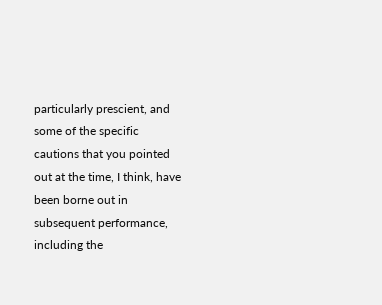particularly prescient, and some of the specific cautions that you pointed out at the time, I think, have been borne out in subsequent performance, including the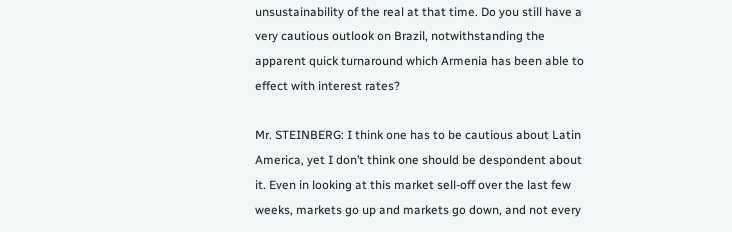unsustainability of the real at that time. Do you still have a very cautious outlook on Brazil, notwithstanding the apparent quick turnaround which Armenia has been able to effect with interest rates?

Mr. STEINBERG: I think one has to be cautious about Latin America, yet I don’t think one should be despondent about it. Even in looking at this market sell-off over the last few weeks, markets go up and markets go down, and not every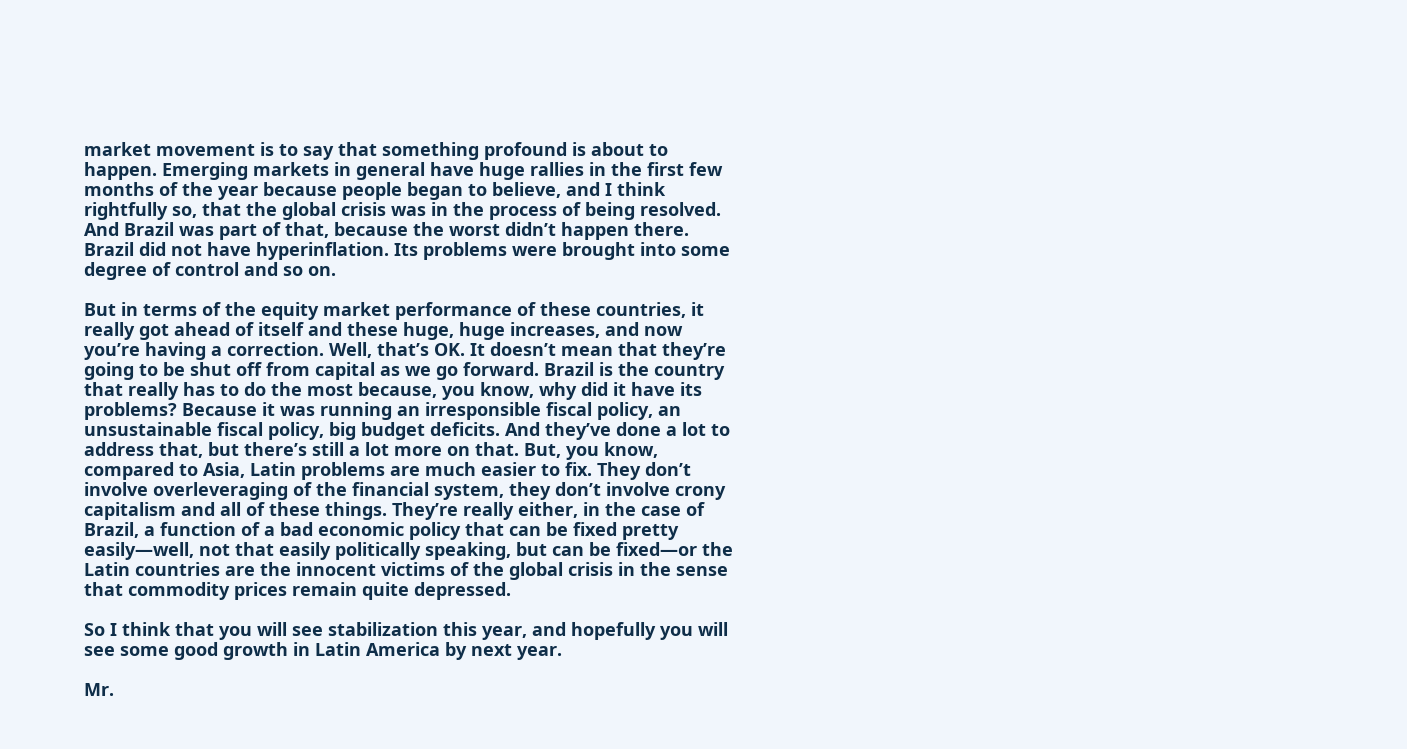market movement is to say that something profound is about to happen. Emerging markets in general have huge rallies in the first few months of the year because people began to believe, and I think rightfully so, that the global crisis was in the process of being resolved. And Brazil was part of that, because the worst didn’t happen there. Brazil did not have hyperinflation. Its problems were brought into some degree of control and so on.

But in terms of the equity market performance of these countries, it really got ahead of itself and these huge, huge increases, and now you’re having a correction. Well, that’s OK. It doesn’t mean that they’re going to be shut off from capital as we go forward. Brazil is the country that really has to do the most because, you know, why did it have its problems? Because it was running an irresponsible fiscal policy, an unsustainable fiscal policy, big budget deficits. And they’ve done a lot to address that, but there’s still a lot more on that. But, you know, compared to Asia, Latin problems are much easier to fix. They don’t involve overleveraging of the financial system, they don’t involve crony capitalism and all of these things. They’re really either, in the case of Brazil, a function of a bad economic policy that can be fixed pretty easily—well, not that easily politically speaking, but can be fixed—or the Latin countries are the innocent victims of the global crisis in the sense that commodity prices remain quite depressed.

So I think that you will see stabilization this year, and hopefully you will see some good growth in Latin America by next year.

Mr.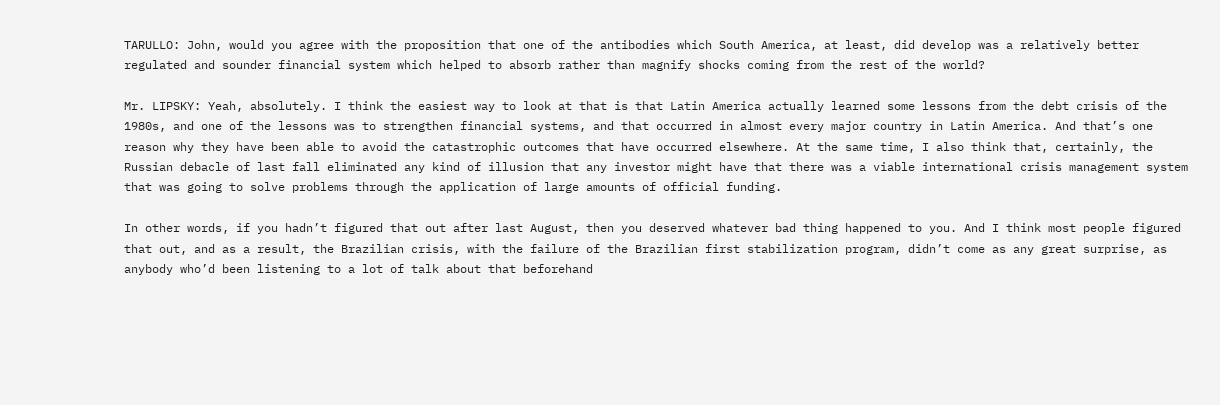TARULLO: John, would you agree with the proposition that one of the antibodies which South America, at least, did develop was a relatively better regulated and sounder financial system which helped to absorb rather than magnify shocks coming from the rest of the world?

Mr. LIPSKY: Yeah, absolutely. I think the easiest way to look at that is that Latin America actually learned some lessons from the debt crisis of the 1980s, and one of the lessons was to strengthen financial systems, and that occurred in almost every major country in Latin America. And that’s one reason why they have been able to avoid the catastrophic outcomes that have occurred elsewhere. At the same time, I also think that, certainly, the Russian debacle of last fall eliminated any kind of illusion that any investor might have that there was a viable international crisis management system that was going to solve problems through the application of large amounts of official funding.

In other words, if you hadn’t figured that out after last August, then you deserved whatever bad thing happened to you. And I think most people figured that out, and as a result, the Brazilian crisis, with the failure of the Brazilian first stabilization program, didn’t come as any great surprise, as anybody who’d been listening to a lot of talk about that beforehand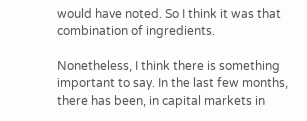would have noted. So I think it was that combination of ingredients.

Nonetheless, I think there is something important to say. In the last few months, there has been, in capital markets in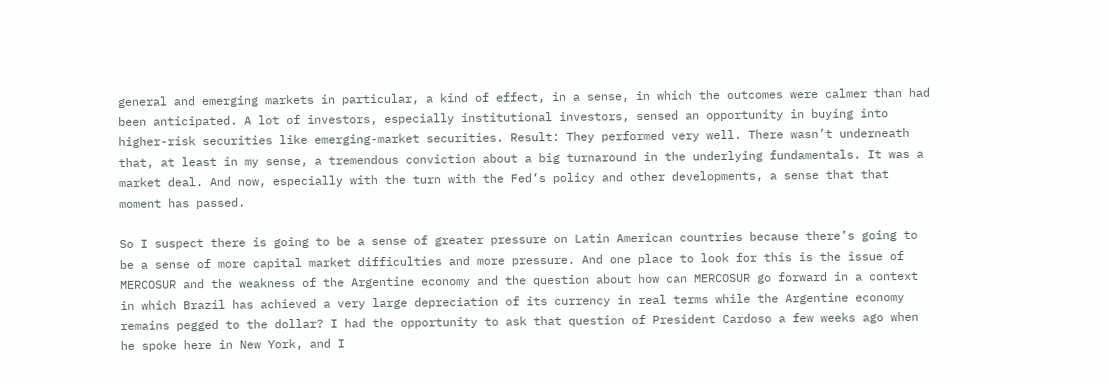general and emerging markets in particular, a kind of effect, in a sense, in which the outcomes were calmer than had been anticipated. A lot of investors, especially institutional investors, sensed an opportunity in buying into higher-risk securities like emerging-market securities. Result: They performed very well. There wasn’t underneath that, at least in my sense, a tremendous conviction about a big turnaround in the underlying fundamentals. It was a market deal. And now, especially with the turn with the Fed’s policy and other developments, a sense that that moment has passed.

So I suspect there is going to be a sense of greater pressure on Latin American countries because there’s going to be a sense of more capital market difficulties and more pressure. And one place to look for this is the issue of MERCOSUR and the weakness of the Argentine economy and the question about how can MERCOSUR go forward in a context in which Brazil has achieved a very large depreciation of its currency in real terms while the Argentine economy remains pegged to the dollar? I had the opportunity to ask that question of President Cardoso a few weeks ago when he spoke here in New York, and I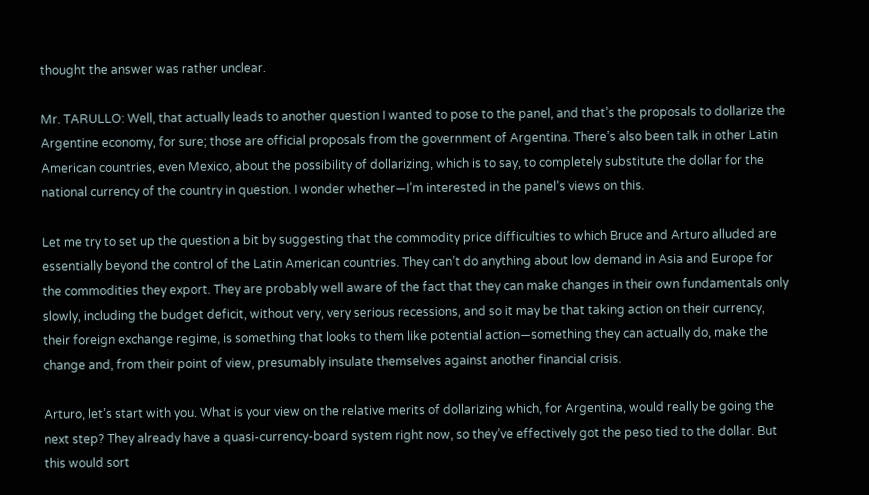thought the answer was rather unclear.

Mr. TARULLO: Well, that actually leads to another question I wanted to pose to the panel, and that’s the proposals to dollarize the Argentine economy, for sure; those are official proposals from the government of Argentina. There’s also been talk in other Latin American countries, even Mexico, about the possibility of dollarizing, which is to say, to completely substitute the dollar for the national currency of the country in question. I wonder whether—I’m interested in the panel’s views on this.

Let me try to set up the question a bit by suggesting that the commodity price difficulties to which Bruce and Arturo alluded are essentially beyond the control of the Latin American countries. They can’t do anything about low demand in Asia and Europe for the commodities they export. They are probably well aware of the fact that they can make changes in their own fundamentals only slowly, including the budget deficit, without very, very serious recessions, and so it may be that taking action on their currency, their foreign exchange regime, is something that looks to them like potential action—something they can actually do, make the change and, from their point of view, presumably insulate themselves against another financial crisis.

Arturo, let’s start with you. What is your view on the relative merits of dollarizing which, for Argentina, would really be going the next step? They already have a quasi-currency-board system right now, so they’ve effectively got the peso tied to the dollar. But this would sort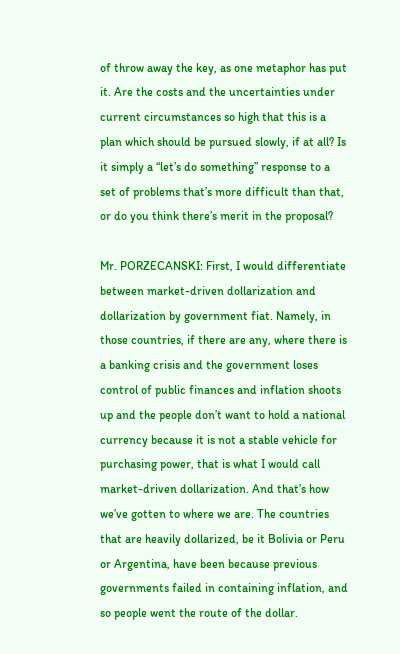of throw away the key, as one metaphor has put it. Are the costs and the uncertainties under current circumstances so high that this is a plan which should be pursued slowly, if at all? Is it simply a “let’s do something” response to a set of problems that’s more difficult than that, or do you think there’s merit in the proposal?

Mr. PORZECANSKI: First, I would differentiate between market-driven dollarization and dollarization by government fiat. Namely, in those countries, if there are any, where there is a banking crisis and the government loses control of public finances and inflation shoots up and the people don’t want to hold a national currency because it is not a stable vehicle for purchasing power, that is what I would call market-driven dollarization. And that’s how we’ve gotten to where we are. The countries that are heavily dollarized, be it Bolivia or Peru or Argentina, have been because previous governments failed in containing inflation, and so people went the route of the dollar.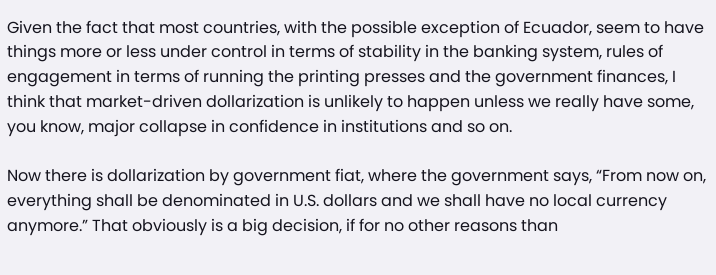Given the fact that most countries, with the possible exception of Ecuador, seem to have things more or less under control in terms of stability in the banking system, rules of engagement in terms of running the printing presses and the government finances, I think that market-driven dollarization is unlikely to happen unless we really have some, you know, major collapse in confidence in institutions and so on.

Now there is dollarization by government fiat, where the government says, “From now on, everything shall be denominated in U.S. dollars and we shall have no local currency anymore.” That obviously is a big decision, if for no other reasons than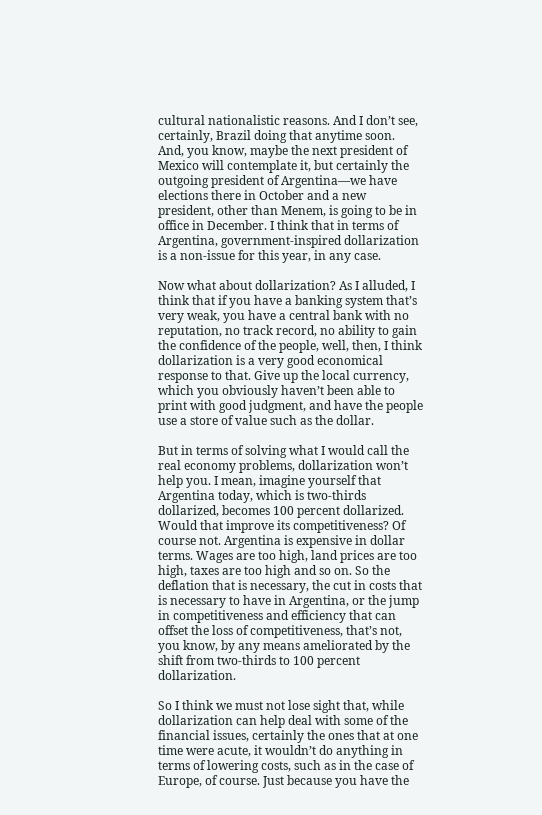cultural nationalistic reasons. And I don’t see, certainly, Brazil doing that anytime soon. And, you know, maybe the next president of Mexico will contemplate it, but certainly the outgoing president of Argentina—we have elections there in October and a new president, other than Menem, is going to be in office in December. I think that in terms of Argentina, government-inspired dollarization is a non-issue for this year, in any case.

Now what about dollarization? As I alluded, I think that if you have a banking system that’s very weak, you have a central bank with no reputation, no track record, no ability to gain the confidence of the people, well, then, I think dollarization is a very good economical response to that. Give up the local currency, which you obviously haven’t been able to print with good judgment, and have the people use a store of value such as the dollar.

But in terms of solving what I would call the real economy problems, dollarization won’t help you. I mean, imagine yourself that Argentina today, which is two-thirds dollarized, becomes 100 percent dollarized. Would that improve its competitiveness? Of course not. Argentina is expensive in dollar terms. Wages are too high, land prices are too high, taxes are too high and so on. So the deflation that is necessary, the cut in costs that is necessary to have in Argentina, or the jump in competitiveness and efficiency that can offset the loss of competitiveness, that’s not, you know, by any means ameliorated by the shift from two-thirds to 100 percent dollarization.

So I think we must not lose sight that, while dollarization can help deal with some of the financial issues, certainly the ones that at one time were acute, it wouldn’t do anything in terms of lowering costs, such as in the case of Europe, of course. Just because you have the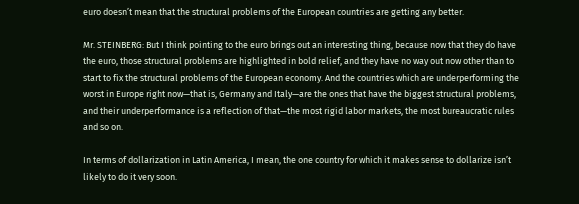euro doesn’t mean that the structural problems of the European countries are getting any better.

Mr. STEINBERG: But I think pointing to the euro brings out an interesting thing, because now that they do have the euro, those structural problems are highlighted in bold relief, and they have no way out now other than to start to fix the structural problems of the European economy. And the countries which are underperforming the worst in Europe right now—that is, Germany and Italy—are the ones that have the biggest structural problems, and their underperformance is a reflection of that—the most rigid labor markets, the most bureaucratic rules and so on.

In terms of dollarization in Latin America, I mean, the one country for which it makes sense to dollarize isn’t likely to do it very soon.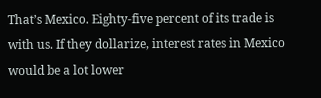That’s Mexico. Eighty-five percent of its trade is with us. If they dollarize, interest rates in Mexico would be a lot lower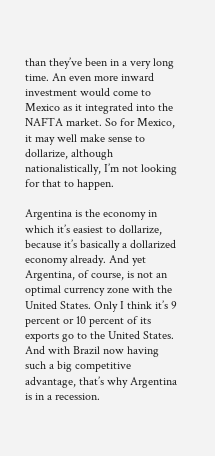than they’ve been in a very long time. An even more inward investment would come to Mexico as it integrated into the NAFTA market. So for Mexico, it may well make sense to dollarize, although nationalistically, I’m not looking for that to happen.

Argentina is the economy in which it’s easiest to dollarize, because it’s basically a dollarized economy already. And yet Argentina, of course, is not an optimal currency zone with the United States. Only I think it’s 9 percent or 10 percent of its exports go to the United States. And with Brazil now having such a big competitive advantage, that’s why Argentina is in a recession.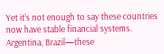Yet it’s not enough to say these countries now have stable financial systems. Argentina, Brazil—these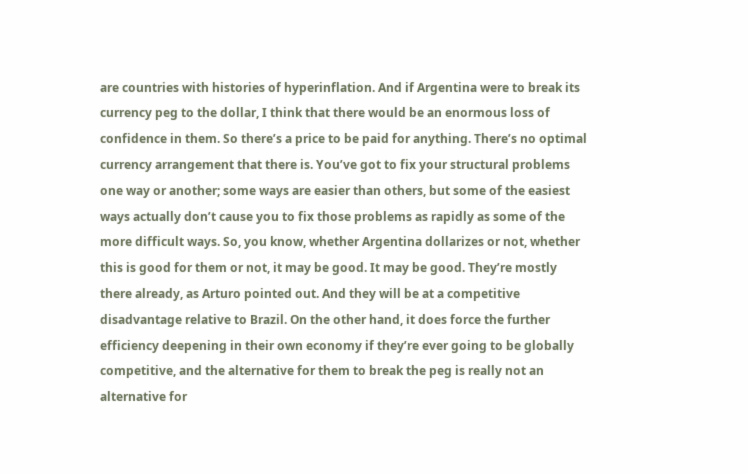are countries with histories of hyperinflation. And if Argentina were to break its currency peg to the dollar, I think that there would be an enormous loss of confidence in them. So there’s a price to be paid for anything. There’s no optimal currency arrangement that there is. You’ve got to fix your structural problems one way or another; some ways are easier than others, but some of the easiest ways actually don’t cause you to fix those problems as rapidly as some of the more difficult ways. So, you know, whether Argentina dollarizes or not, whether this is good for them or not, it may be good. It may be good. They’re mostly there already, as Arturo pointed out. And they will be at a competitive disadvantage relative to Brazil. On the other hand, it does force the further efficiency deepening in their own economy if they’re ever going to be globally competitive, and the alternative for them to break the peg is really not an alternative for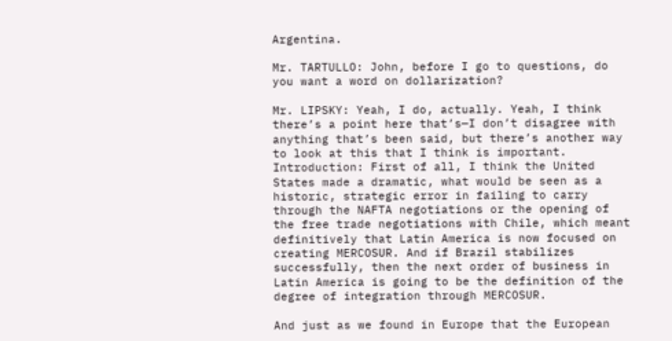Argentina.

Mr. TARTULLO: John, before I go to questions, do you want a word on dollarization?

Mr. LIPSKY: Yeah, I do, actually. Yeah, I think there’s a point here that’s—I don’t disagree with anything that’s been said, but there’s another way to look at this that I think is important. Introduction: First of all, I think the United States made a dramatic, what would be seen as a historic, strategic error in failing to carry through the NAFTA negotiations or the opening of the free trade negotiations with Chile, which meant definitively that Latin America is now focused on creating MERCOSUR. And if Brazil stabilizes successfully, then the next order of business in Latin America is going to be the definition of the degree of integration through MERCOSUR.

And just as we found in Europe that the European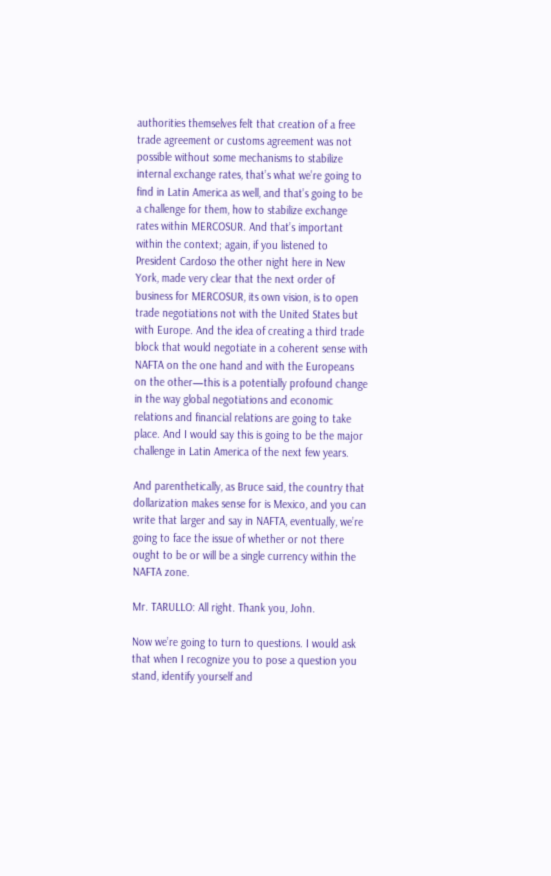authorities themselves felt that creation of a free trade agreement or customs agreement was not possible without some mechanisms to stabilize internal exchange rates, that’s what we’re going to find in Latin America as well, and that’s going to be a challenge for them, how to stabilize exchange rates within MERCOSUR. And that’s important within the context; again, if you listened to President Cardoso the other night here in New York, made very clear that the next order of business for MERCOSUR, its own vision, is to open trade negotiations not with the United States but with Europe. And the idea of creating a third trade block that would negotiate in a coherent sense with NAFTA on the one hand and with the Europeans on the other—this is a potentially profound change in the way global negotiations and economic relations and financial relations are going to take place. And I would say this is going to be the major challenge in Latin America of the next few years.

And parenthetically, as Bruce said, the country that dollarization makes sense for is Mexico, and you can write that larger and say in NAFTA, eventually, we’re going to face the issue of whether or not there ought to be or will be a single currency within the NAFTA zone.

Mr. TARULLO: All right. Thank you, John.

Now we’re going to turn to questions. I would ask that when I recognize you to pose a question you stand, identify yourself and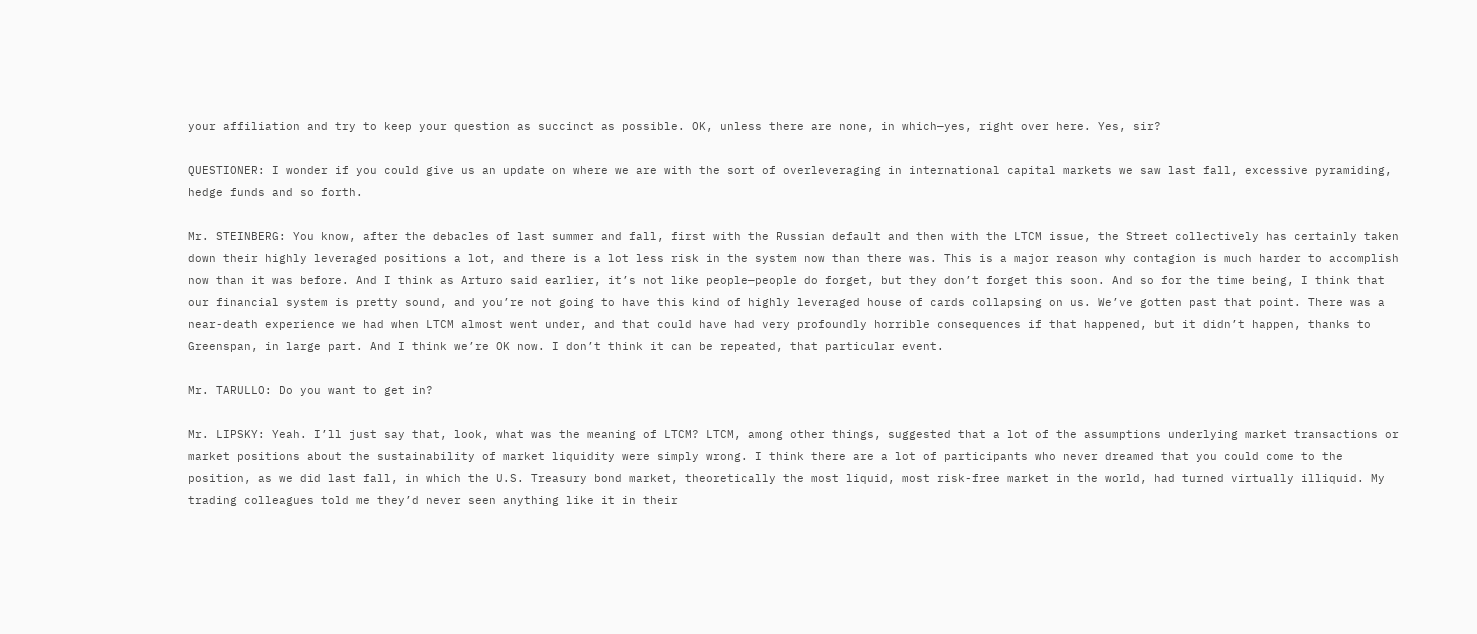your affiliation and try to keep your question as succinct as possible. OK, unless there are none, in which—yes, right over here. Yes, sir?

QUESTIONER: I wonder if you could give us an update on where we are with the sort of overleveraging in international capital markets we saw last fall, excessive pyramiding, hedge funds and so forth.

Mr. STEINBERG: You know, after the debacles of last summer and fall, first with the Russian default and then with the LTCM issue, the Street collectively has certainly taken down their highly leveraged positions a lot, and there is a lot less risk in the system now than there was. This is a major reason why contagion is much harder to accomplish now than it was before. And I think as Arturo said earlier, it’s not like people—people do forget, but they don’t forget this soon. And so for the time being, I think that our financial system is pretty sound, and you’re not going to have this kind of highly leveraged house of cards collapsing on us. We’ve gotten past that point. There was a near-death experience we had when LTCM almost went under, and that could have had very profoundly horrible consequences if that happened, but it didn’t happen, thanks to Greenspan, in large part. And I think we’re OK now. I don’t think it can be repeated, that particular event.

Mr. TARULLO: Do you want to get in?

Mr. LIPSKY: Yeah. I’ll just say that, look, what was the meaning of LTCM? LTCM, among other things, suggested that a lot of the assumptions underlying market transactions or market positions about the sustainability of market liquidity were simply wrong. I think there are a lot of participants who never dreamed that you could come to the position, as we did last fall, in which the U.S. Treasury bond market, theoretically the most liquid, most risk-free market in the world, had turned virtually illiquid. My trading colleagues told me they’d never seen anything like it in their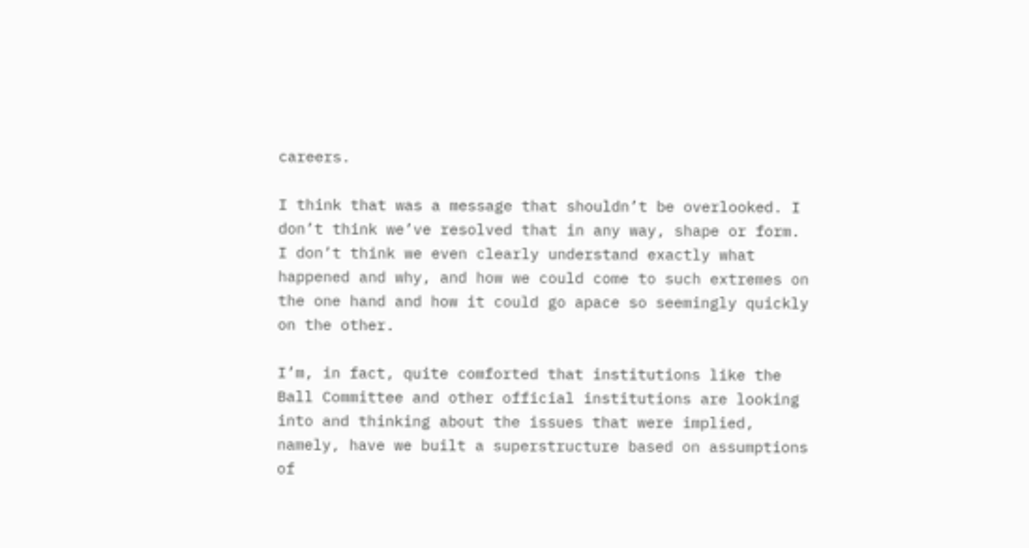careers.

I think that was a message that shouldn’t be overlooked. I don’t think we’ve resolved that in any way, shape or form. I don’t think we even clearly understand exactly what happened and why, and how we could come to such extremes on the one hand and how it could go apace so seemingly quickly on the other.

I’m, in fact, quite comforted that institutions like the Ball Committee and other official institutions are looking into and thinking about the issues that were implied, namely, have we built a superstructure based on assumptions of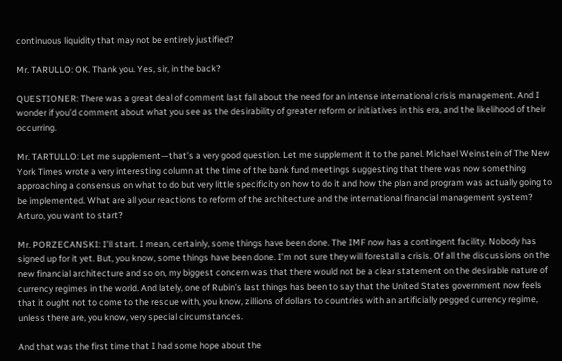continuous liquidity that may not be entirely justified?

Mr. TARULLO: OK. Thank you. Yes, sir, in the back?

QUESTIONER: There was a great deal of comment last fall about the need for an intense international crisis management. And I wonder if you’d comment about what you see as the desirability of greater reform or initiatives in this era, and the likelihood of their occurring.

Mr. TARTULLO: Let me supplement—that’s a very good question. Let me supplement it to the panel. Michael Weinstein of The New York Times wrote a very interesting column at the time of the bank fund meetings suggesting that there was now something approaching a consensus on what to do but very little specificity on how to do it and how the plan and program was actually going to be implemented. What are all your reactions to reform of the architecture and the international financial management system? Arturo, you want to start?

Mr. PORZECANSKI: I’ll start. I mean, certainly, some things have been done. The IMF now has a contingent facility. Nobody has signed up for it yet. But, you know, some things have been done. I’m not sure they will forestall a crisis. Of all the discussions on the new financial architecture and so on, my biggest concern was that there would not be a clear statement on the desirable nature of currency regimes in the world. And lately, one of Rubin’s last things has been to say that the United States government now feels that it ought not to come to the rescue with, you know, zillions of dollars to countries with an artificially pegged currency regime, unless there are, you know, very special circumstances.

And that was the first time that I had some hope about the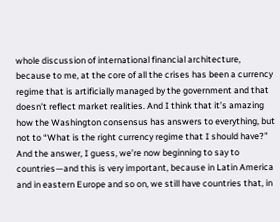whole discussion of international financial architecture, because to me, at the core of all the crises has been a currency regime that is artificially managed by the government and that doesn’t reflect market realities. And I think that it’s amazing how the Washington consensus has answers to everything, but not to “What is the right currency regime that I should have?” And the answer, I guess, we’re now beginning to say to countries—and this is very important, because in Latin America and in eastern Europe and so on, we still have countries that, in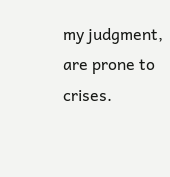my judgment, are prone to crises.